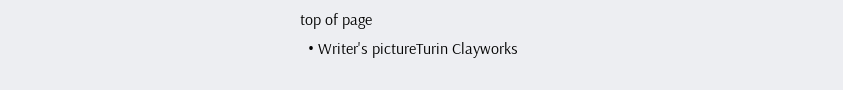top of page
  • Writer's pictureTurin Clayworks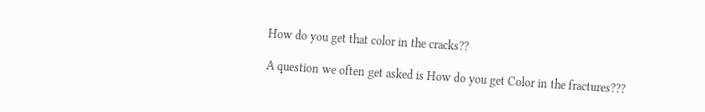How do you get that color in the cracks??

A question we often get asked is How do you get Color in the fractures???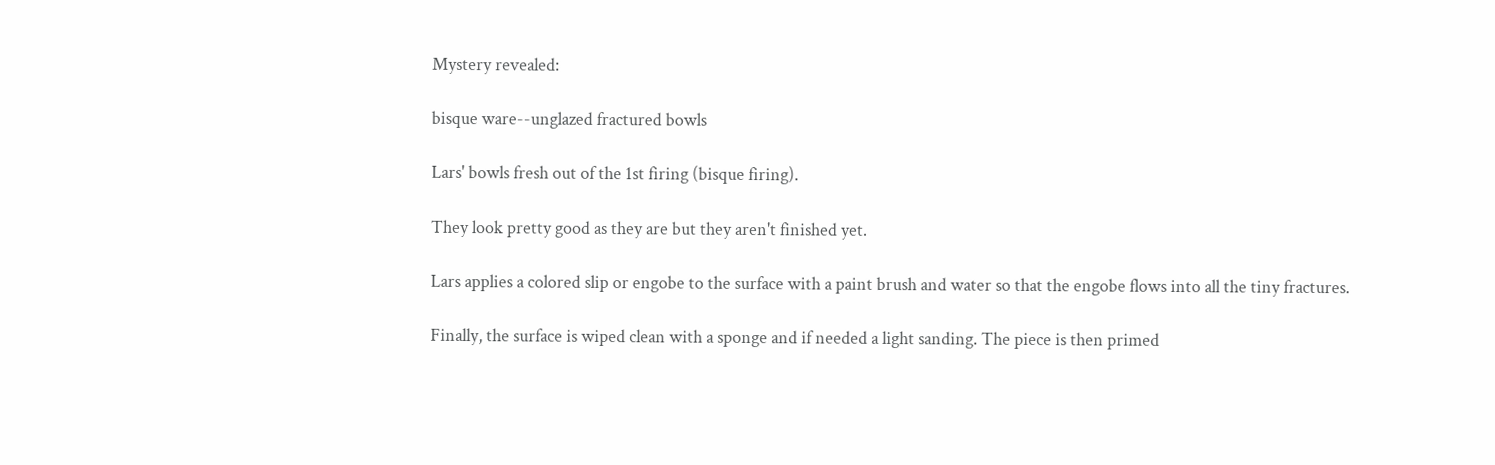Mystery revealed:

bisque ware--unglazed fractured bowls

Lars' bowls fresh out of the 1st firing (bisque firing).

They look pretty good as they are but they aren't finished yet.

Lars applies a colored slip or engobe to the surface with a paint brush and water so that the engobe flows into all the tiny fractures.

Finally, the surface is wiped clean with a sponge and if needed a light sanding. The piece is then primed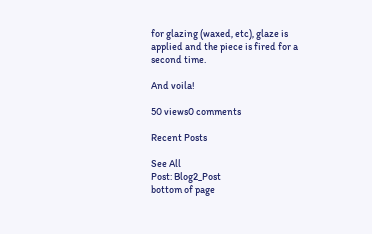for glazing (waxed, etc), glaze is applied and the piece is fired for a second time.

And voila!

50 views0 comments

Recent Posts

See All
Post: Blog2_Post
bottom of page